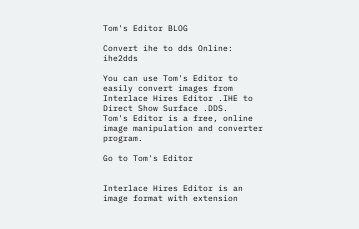Tom's Editor BLOG

Convert ihe to dds Online: ihe2dds

You can use Tom's Editor to easily convert images from
Interlace Hires Editor .IHE to Direct Show Surface .DDS.
Tom's Editor is a free, online image manipulation and converter program.

Go to Tom's Editor


Interlace Hires Editor is an image format with extension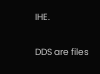IHE.


DDS are files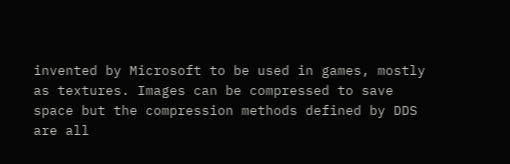invented by Microsoft to be used in games, mostly as textures. Images can be compressed to save space but the compression methods defined by DDS are all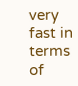very fast in terms of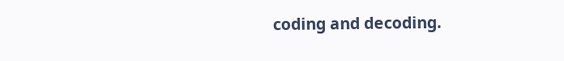coding and decoding.